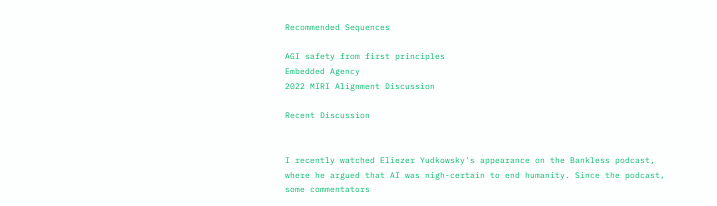Recommended Sequences

AGI safety from first principles
Embedded Agency
2022 MIRI Alignment Discussion

Recent Discussion


I recently watched Eliezer Yudkowsky's appearance on the Bankless podcast, where he argued that AI was nigh-certain to end humanity. Since the podcast, some commentators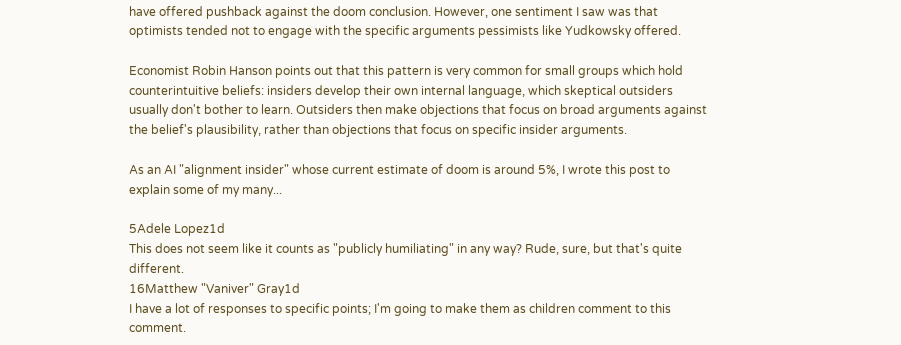have offered pushback against the doom conclusion. However, one sentiment I saw was that optimists tended not to engage with the specific arguments pessimists like Yudkowsky offered.

Economist Robin Hanson points out that this pattern is very common for small groups which hold counterintuitive beliefs: insiders develop their own internal language, which skeptical outsiders usually don't bother to learn. Outsiders then make objections that focus on broad arguments against the belief's plausibility, rather than objections that focus on specific insider arguments.

As an AI "alignment insider" whose current estimate of doom is around 5%, I wrote this post to explain some of my many...

5Adele Lopez1d
This does not seem like it counts as "publicly humiliating" in any way? Rude, sure, but that's quite different.
16Matthew "Vaniver" Gray1d
I have a lot of responses to specific points; I'm going to make them as children comment to this comment.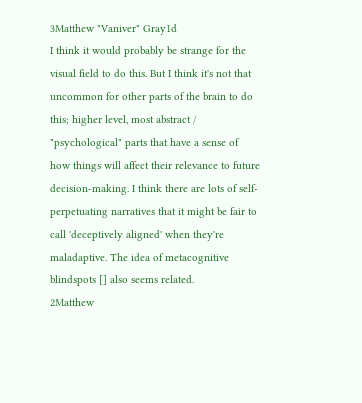3Matthew "Vaniver" Gray1d
I think it would probably be strange for the visual field to do this. But I think it's not that uncommon for other parts of the brain to do this; higher level, most abstract / "psychological" parts that have a sense of how things will affect their relevance to future decision-making. I think there are lots of self-perpetuating narratives that it might be fair to call 'deceptively aligned' when they're maladaptive. The idea of metacognitive blindspots [] also seems related.
2Matthew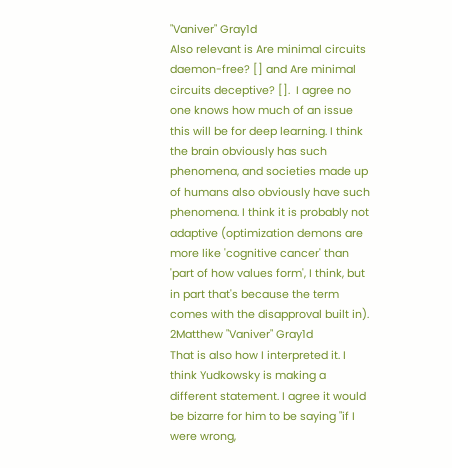"Vaniver" Gray1d
Also relevant is Are minimal circuits daemon-free? [] and Are minimal circuits deceptive? [].  I agree no one knows how much of an issue this will be for deep learning. I think the brain obviously has such phenomena, and societies made up of humans also obviously have such phenomena. I think it is probably not adaptive (optimization demons are more like 'cognitive cancer' than 'part of how values form', I think, but in part that's because the term comes with the disapproval built in).
2Matthew "Vaniver" Gray1d
That is also how I interpreted it. I think Yudkowsky is making a different statement. I agree it would be bizarre for him to be saying "if I were wrong,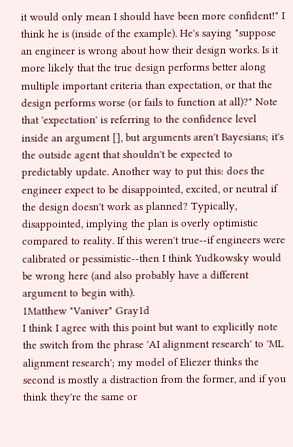it would only mean I should have been more confident!" I think he is (inside of the example). He's saying "suppose an engineer is wrong about how their design works. Is it more likely that the true design performs better along multiple important criteria than expectation, or that the design performs worse (or fails to function at all)?" Note that 'expectation' is referring to the confidence level inside an argument [], but arguments aren't Bayesians; it's the outside agent that shouldn't be expected to predictably update. Another way to put this: does the engineer expect to be disappointed, excited, or neutral if the design doesn't work as planned? Typically, disappointed, implying the plan is overly optimistic compared to reality. If this weren't true--if engineers were calibrated or pessimistic--then I think Yudkowsky would be wrong here (and also probably have a different argument to begin with).
1Matthew "Vaniver" Gray1d
I think I agree with this point but want to explicitly note the switch from the phrase 'AI alignment research' to 'ML alignment research'; my model of Eliezer thinks the second is mostly a distraction from the former, and if you think they're the same or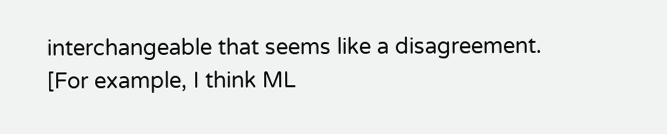interchangeable that seems like a disagreement. [For example, I think ML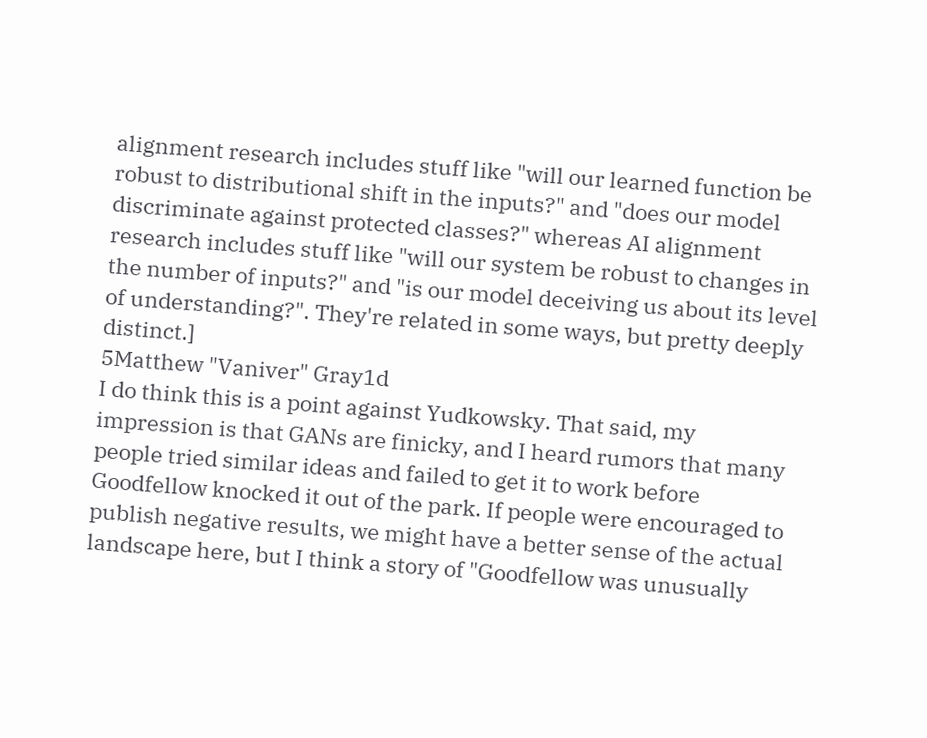alignment research includes stuff like "will our learned function be robust to distributional shift in the inputs?" and "does our model discriminate against protected classes?" whereas AI alignment research includes stuff like "will our system be robust to changes in the number of inputs?" and "is our model deceiving us about its level of understanding?". They're related in some ways, but pretty deeply distinct.]
5Matthew "Vaniver" Gray1d
I do think this is a point against Yudkowsky. That said, my impression is that GANs are finicky, and I heard rumors that many people tried similar ideas and failed to get it to work before Goodfellow knocked it out of the park. If people were encouraged to publish negative results, we might have a better sense of the actual landscape here, but I think a story of "Goodfellow was unusually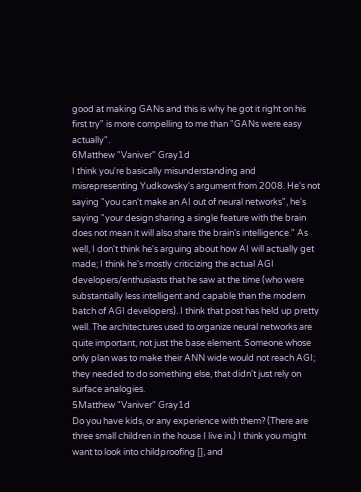good at making GANs and this is why he got it right on his first try" is more compelling to me than "GANs were easy actually".
6Matthew "Vaniver" Gray1d
I think you're basically misunderstanding and misrepresenting Yudkowsky's argument from 2008. He's not saying "you can't make an AI out of neural networks", he's saying "your design sharing a single feature with the brain does not mean it will also share the brain's intelligence." As well, I don't think he's arguing about how AI will actually get made; I think he's mostly criticizing the actual AGI developers/enthusiasts that he saw at the time (who were substantially less intelligent and capable than the modern batch of AGI developers). I think that post has held up pretty well. The architectures used to organize neural networks are quite important, not just the base element. Someone whose only plan was to make their ANN wide would not reach AGI; they needed to do something else, that didn't just rely on surface analogies.
5Matthew "Vaniver" Gray1d
Do you have kids, or any experience with them? (There are three small children in the house I live in.) I think you might want to look into childproofing [], and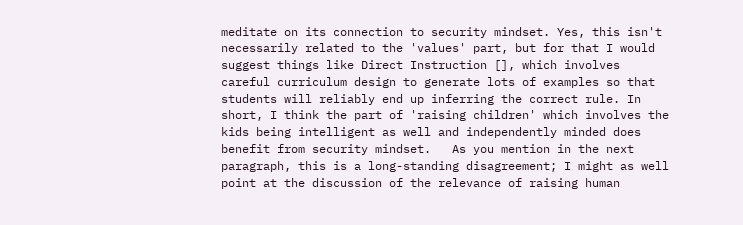meditate on its connection to security mindset. Yes, this isn't necessarily related to the 'values' part, but for that I would suggest things like Direct Instruction [], which involves careful curriculum design to generate lots of examples so that students will reliably end up inferring the correct rule. In short, I think the part of 'raising children' which involves the kids being intelligent as well and independently minded does benefit from security mindset.   As you mention in the next paragraph, this is a long-standing disagreement; I might as well point at the discussion of the relevance of raising human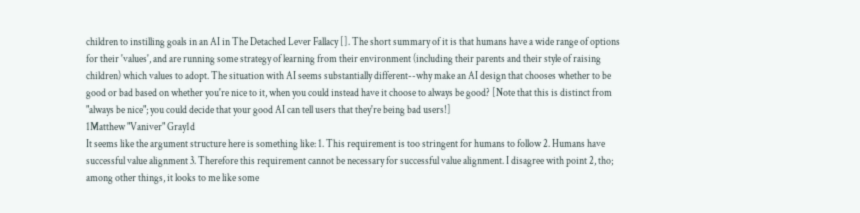children to instilling goals in an AI in The Detached Lever Fallacy []. The short summary of it is that humans have a wide range of options for their 'values', and are running some strategy of learning from their environment (including their parents and their style of raising children) which values to adopt. The situation with AI seems substantially different--why make an AI design that chooses whether to be good or bad based on whether you're nice to it, when you could instead have it choose to always be good? [Note that this is distinct from "always be nice"; you could decide that your good AI can tell users that they're being bad users!]
1Matthew "Vaniver" Gray1d
It seems like the argument structure here is something like: 1. This requirement is too stringent for humans to follow 2. Humans have successful value alignment 3. Therefore this requirement cannot be necessary for successful value alignment. I disagree with point 2, tho; among other things, it looks to me like some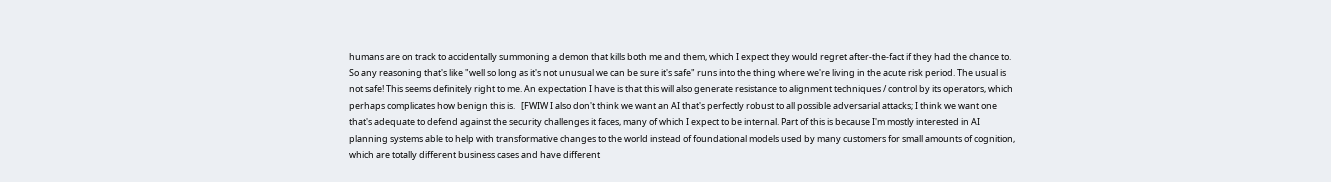humans are on track to accidentally summoning a demon that kills both me and them, which I expect they would regret after-the-fact if they had the chance to. So any reasoning that's like "well so long as it's not unusual we can be sure it's safe" runs into the thing where we're living in the acute risk period. The usual is not safe! This seems definitely right to me. An expectation I have is that this will also generate resistance to alignment techniques / control by its operators, which perhaps complicates how benign this is.   [FWIW I also don't think we want an AI that's perfectly robust to all possible adversarial attacks; I think we want one that's adequate to defend against the security challenges it faces, many of which I expect to be internal. Part of this is because I'm mostly interested in AI planning systems able to help with transformative changes to the world instead of foundational models used by many customers for small amounts of cognition, which are totally different business cases and have different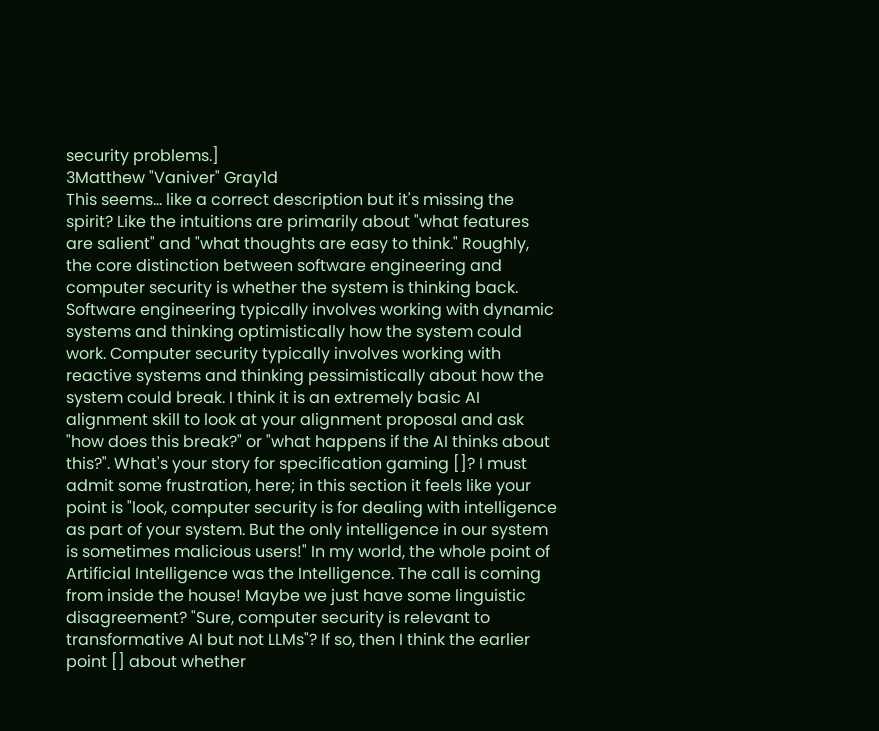security problems.]
3Matthew "Vaniver" Gray1d
This seems... like a correct description but it's missing the spirit? Like the intuitions are primarily about "what features are salient" and "what thoughts are easy to think." Roughly, the core distinction between software engineering and computer security is whether the system is thinking back. Software engineering typically involves working with dynamic systems and thinking optimistically how the system could work. Computer security typically involves working with reactive systems and thinking pessimistically about how the system could break. I think it is an extremely basic AI alignment skill to look at your alignment proposal and ask "how does this break?" or "what happens if the AI thinks about this?". What's your story for specification gaming []? I must admit some frustration, here; in this section it feels like your point is "look, computer security is for dealing with intelligence as part of your system. But the only intelligence in our system is sometimes malicious users!" In my world, the whole point of Artificial Intelligence was the Intelligence. The call is coming from inside the house! Maybe we just have some linguistic disagreement? "Sure, computer security is relevant to transformative AI but not LLMs"? If so, then I think the earlier point [] about whether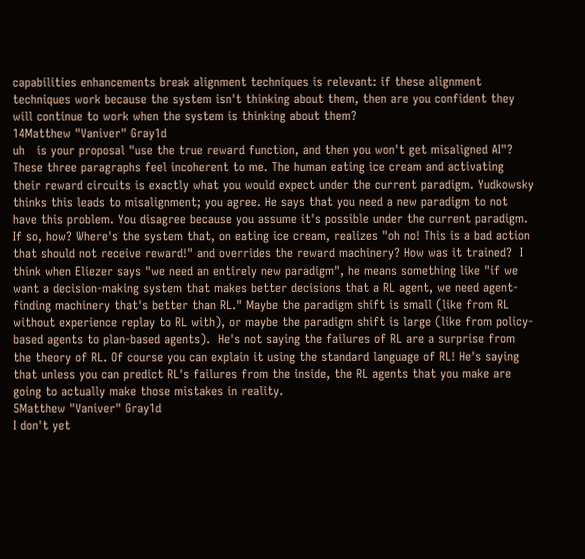capabilities enhancements break alignment techniques is relevant: if these alignment techniques work because the system isn't thinking about them, then are you confident they will continue to work when the system is thinking about them?
14Matthew "Vaniver" Gray1d
uh   is your proposal "use the true reward function, and then you won't get misaligned AI"? These three paragraphs feel incoherent to me. The human eating ice cream and activating their reward circuits is exactly what you would expect under the current paradigm. Yudkowsky thinks this leads to misalignment; you agree. He says that you need a new paradigm to not have this problem. You disagree because you assume it's possible under the current paradigm. If so, how? Where's the system that, on eating ice cream, realizes "oh no! This is a bad action that should not receive reward!" and overrides the reward machinery? How was it trained?  I think when Eliezer says "we need an entirely new paradigm", he means something like "if we want a decision-making system that makes better decisions that a RL agent, we need agent-finding machinery that's better than RL." Maybe the paradigm shift is small (like from RL without experience replay to RL with), or maybe the paradigm shift is large (like from policy-based agents to plan-based agents).  He's not saying the failures of RL are a surprise from the theory of RL. Of course you can explain it using the standard language of RL! He's saying that unless you can predict RL's failures from the inside, the RL agents that you make are going to actually make those mistakes in reality.
5Matthew "Vaniver" Gray1d
I don't yet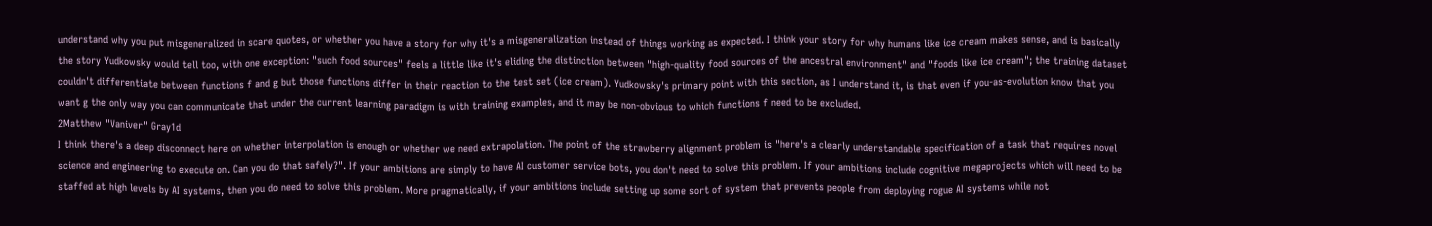understand why you put misgeneralized in scare quotes, or whether you have a story for why it's a misgeneralization instead of things working as expected. I think your story for why humans like ice cream makes sense, and is basically the story Yudkowsky would tell too, with one exception: "such food sources" feels a little like it's eliding the distinction between "high-quality food sources of the ancestral environment" and "foods like ice cream"; the training dataset couldn't differentiate between functions f and g but those functions differ in their reaction to the test set (ice cream). Yudkowsky's primary point with this section, as I understand it, is that even if you-as-evolution know that you want g the only way you can communicate that under the current learning paradigm is with training examples, and it may be non-obvious to which functions f need to be excluded.
2Matthew "Vaniver" Gray1d
I think there's a deep disconnect here on whether interpolation is enough or whether we need extrapolation. The point of the strawberry alignment problem is "here's a clearly understandable specification of a task that requires novel science and engineering to execute on. Can you do that safely?". If your ambitions are simply to have AI customer service bots, you don't need to solve this problem. If your ambitions include cognitive megaprojects which will need to be staffed at high levels by AI systems, then you do need to solve this problem. More pragmatically, if your ambitions include setting up some sort of system that prevents people from deploying rogue AI systems while not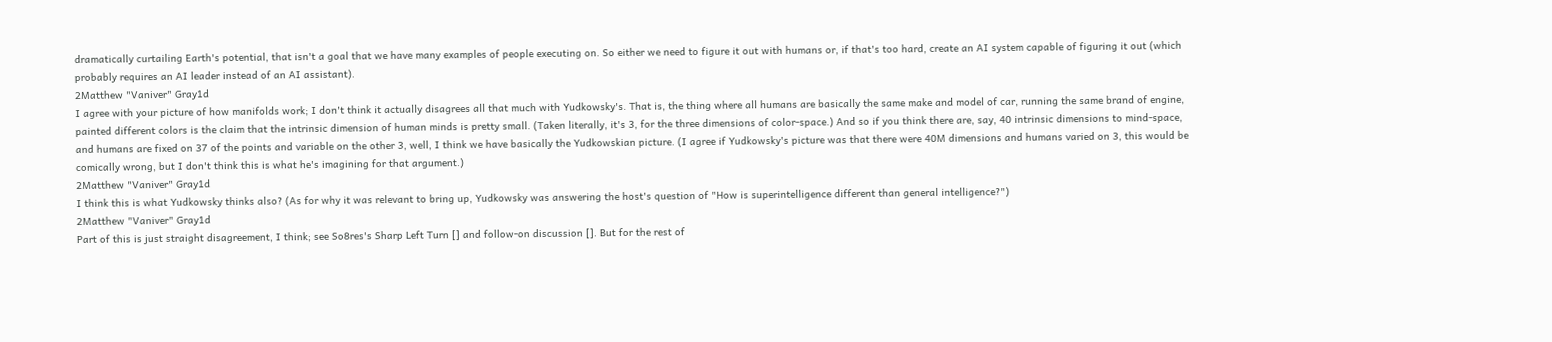dramatically curtailing Earth's potential, that isn't a goal that we have many examples of people executing on. So either we need to figure it out with humans or, if that's too hard, create an AI system capable of figuring it out (which probably requires an AI leader instead of an AI assistant).
2Matthew "Vaniver" Gray1d
I agree with your picture of how manifolds work; I don't think it actually disagrees all that much with Yudkowsky's. That is, the thing where all humans are basically the same make and model of car, running the same brand of engine, painted different colors is the claim that the intrinsic dimension of human minds is pretty small. (Taken literally, it's 3, for the three dimensions of color-space.) And so if you think there are, say, 40 intrinsic dimensions to mind-space, and humans are fixed on 37 of the points and variable on the other 3, well, I think we have basically the Yudkowskian picture. (I agree if Yudkowsky's picture was that there were 40M dimensions and humans varied on 3, this would be comically wrong, but I don't think this is what he's imagining for that argument.)
2Matthew "Vaniver" Gray1d
I think this is what Yudkowsky thinks also? (As for why it was relevant to bring up, Yudkowsky was answering the host's question of "How is superintelligence different than general intelligence?")
2Matthew "Vaniver" Gray1d
Part of this is just straight disagreement, I think; see So8res's Sharp Left Turn [] and follow-on discussion []. But for the rest of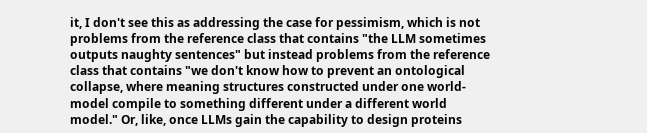it, I don't see this as addressing the case for pessimism, which is not problems from the reference class that contains "the LLM sometimes outputs naughty sentences" but instead problems from the reference class that contains "we don't know how to prevent an ontological collapse, where meaning structures constructed under one world-model compile to something different under a different world model." Or, like, once LLMs gain the capability to design proteins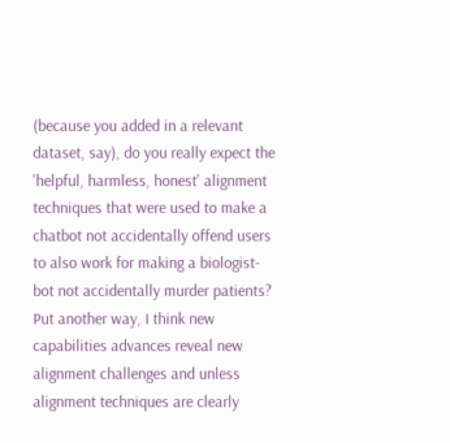(because you added in a relevant dataset, say), do you really expect the 'helpful, harmless, honest' alignment techniques that were used to make a chatbot not accidentally offend users to also work for making a biologist-bot not accidentally murder patients? Put another way, I think new capabilities advances reveal new alignment challenges and unless alignment techniques are clearly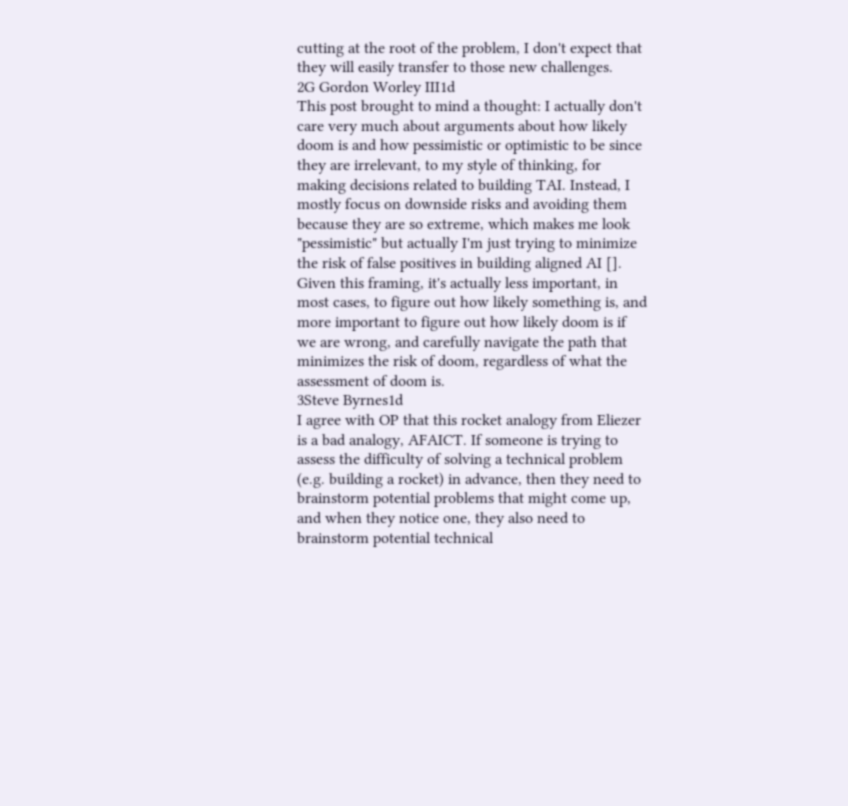cutting at the root of the problem, I don't expect that they will easily transfer to those new challenges.
2G Gordon Worley III1d
This post brought to mind a thought: I actually don't care very much about arguments about how likely doom is and how pessimistic or optimistic to be since they are irrelevant, to my style of thinking, for making decisions related to building TAI. Instead, I mostly focus on downside risks and avoiding them because they are so extreme, which makes me look "pessimistic" but actually I'm just trying to minimize the risk of false positives in building aligned AI []. Given this framing, it's actually less important, in most cases, to figure out how likely something is, and more important to figure out how likely doom is if we are wrong, and carefully navigate the path that minimizes the risk of doom, regardless of what the assessment of doom is.
3Steve Byrnes1d
I agree with OP that this rocket analogy from Eliezer is a bad analogy, AFAICT. If someone is trying to assess the difficulty of solving a technical problem (e.g. building a rocket) in advance, then they need to brainstorm potential problems that might come up, and when they notice one, they also need to brainstorm potential technical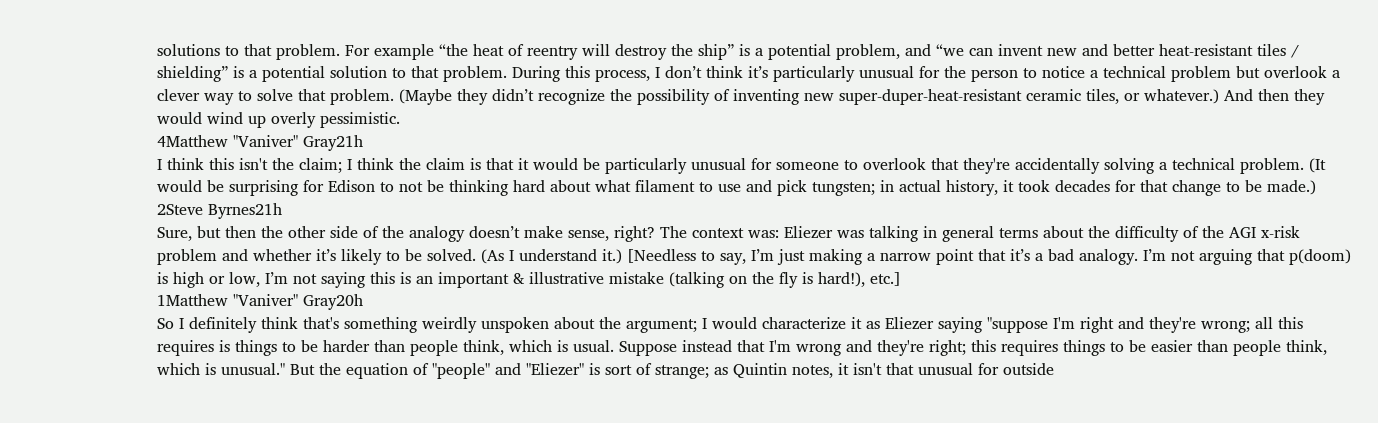solutions to that problem. For example “the heat of reentry will destroy the ship” is a potential problem, and “we can invent new and better heat-resistant tiles / shielding” is a potential solution to that problem. During this process, I don’t think it’s particularly unusual for the person to notice a technical problem but overlook a clever way to solve that problem. (Maybe they didn’t recognize the possibility of inventing new super-duper-heat-resistant ceramic tiles, or whatever.) And then they would wind up overly pessimistic.
4Matthew "Vaniver" Gray21h
I think this isn't the claim; I think the claim is that it would be particularly unusual for someone to overlook that they're accidentally solving a technical problem. (It would be surprising for Edison to not be thinking hard about what filament to use and pick tungsten; in actual history, it took decades for that change to be made.)
2Steve Byrnes21h
Sure, but then the other side of the analogy doesn’t make sense, right? The context was: Eliezer was talking in general terms about the difficulty of the AGI x-risk problem and whether it’s likely to be solved. (As I understand it.) [Needless to say, I’m just making a narrow point that it’s a bad analogy. I’m not arguing that p(doom) is high or low, I’m not saying this is an important & illustrative mistake (talking on the fly is hard!), etc.]
1Matthew "Vaniver" Gray20h
So I definitely think that's something weirdly unspoken about the argument; I would characterize it as Eliezer saying "suppose I'm right and they're wrong; all this requires is things to be harder than people think, which is usual. Suppose instead that I'm wrong and they're right; this requires things to be easier than people think, which is unusual." But the equation of "people" and "Eliezer" is sort of strange; as Quintin notes, it isn't that unusual for outside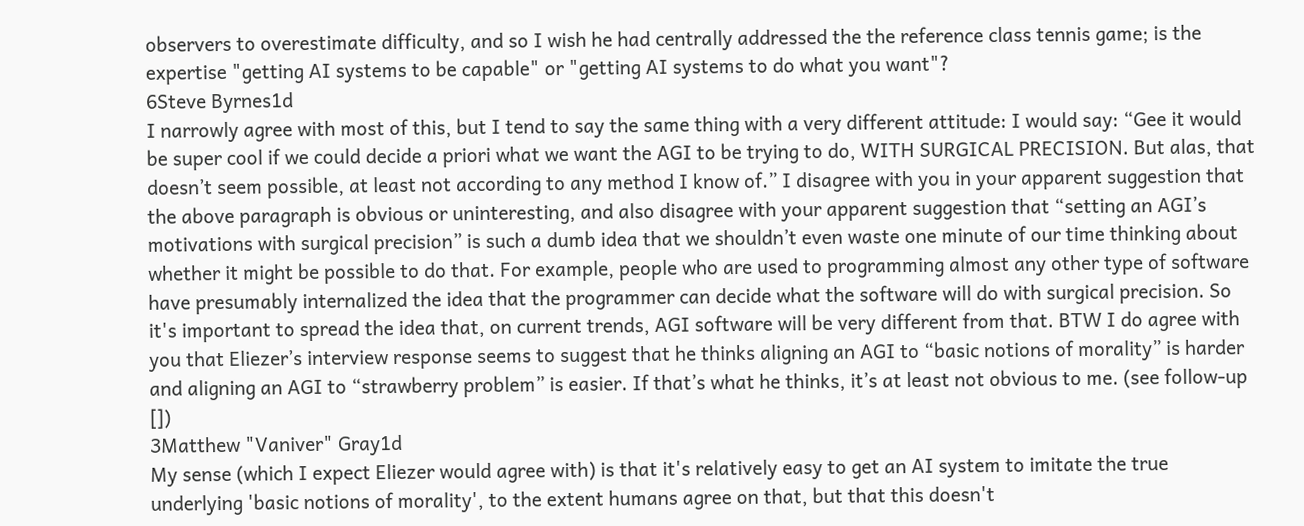observers to overestimate difficulty, and so I wish he had centrally addressed the the reference class tennis game; is the expertise "getting AI systems to be capable" or "getting AI systems to do what you want"?
6Steve Byrnes1d
I narrowly agree with most of this, but I tend to say the same thing with a very different attitude: I would say: “Gee it would be super cool if we could decide a priori what we want the AGI to be trying to do, WITH SURGICAL PRECISION. But alas, that doesn’t seem possible, at least not according to any method I know of.” I disagree with you in your apparent suggestion that the above paragraph is obvious or uninteresting, and also disagree with your apparent suggestion that “setting an AGI’s motivations with surgical precision” is such a dumb idea that we shouldn’t even waste one minute of our time thinking about whether it might be possible to do that. For example, people who are used to programming almost any other type of software have presumably internalized the idea that the programmer can decide what the software will do with surgical precision. So it's important to spread the idea that, on current trends, AGI software will be very different from that. BTW I do agree with you that Eliezer’s interview response seems to suggest that he thinks aligning an AGI to “basic notions of morality” is harder and aligning an AGI to “strawberry problem” is easier. If that’s what he thinks, it’s at least not obvious to me. (see follow-up [])
3Matthew "Vaniver" Gray1d
My sense (which I expect Eliezer would agree with) is that it's relatively easy to get an AI system to imitate the true underlying 'basic notions of morality', to the extent humans agree on that, but that this doesn't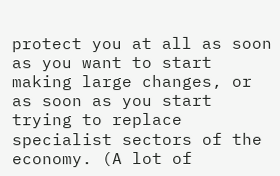protect you at all as soon as you want to start making large changes, or as soon as you start trying to replace specialist sectors of the economy. (A lot of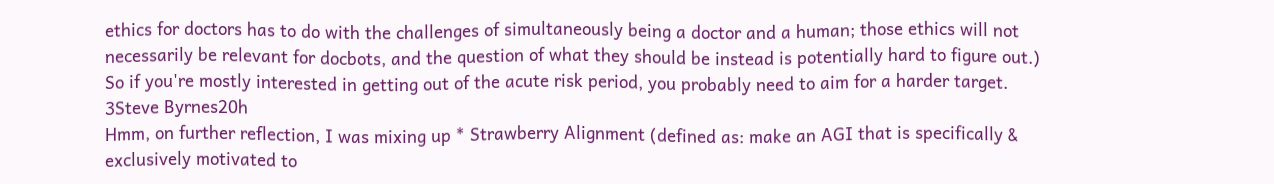ethics for doctors has to do with the challenges of simultaneously being a doctor and a human; those ethics will not necessarily be relevant for docbots, and the question of what they should be instead is potentially hard to figure out.) So if you're mostly interested in getting out of the acute risk period, you probably need to aim for a harder target.
3Steve Byrnes20h
Hmm, on further reflection, I was mixing up * Strawberry Alignment (defined as: make an AGI that is specifically & exclusively motivated to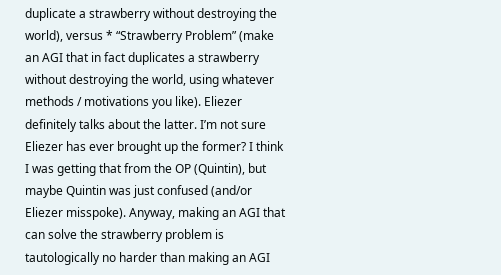duplicate a strawberry without destroying the world), versus * “Strawberry Problem” (make an AGI that in fact duplicates a strawberry without destroying the world, using whatever methods / motivations you like). Eliezer definitely talks about the latter. I’m not sure Eliezer has ever brought up the former? I think I was getting that from the OP (Quintin), but maybe Quintin was just confused (and/or Eliezer misspoke). Anyway, making an AGI that can solve the strawberry problem is tautologically no harder than making an AGI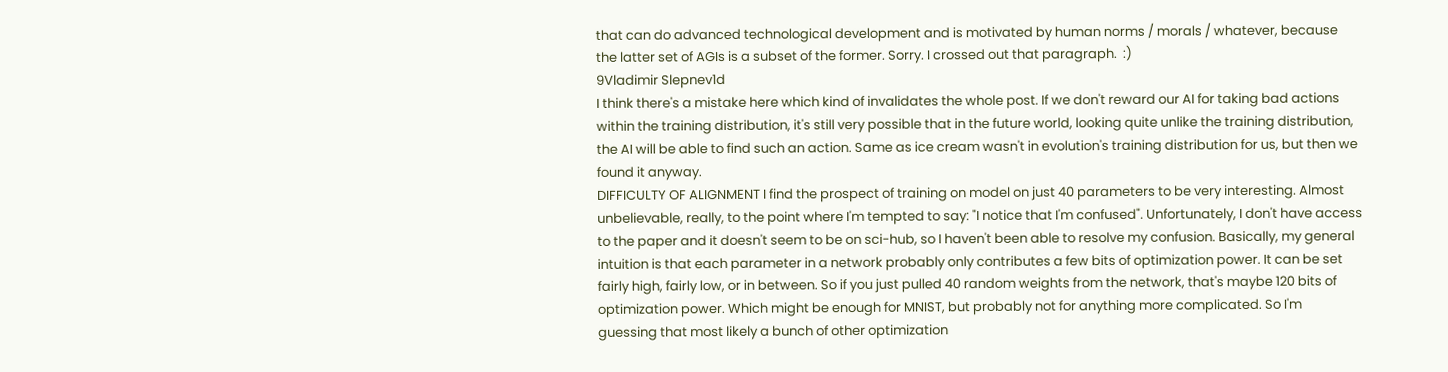that can do advanced technological development and is motivated by human norms / morals / whatever, because the latter set of AGIs is a subset of the former. Sorry. I crossed out that paragraph.  :)
9Vladimir Slepnev1d
I think there's a mistake here which kind of invalidates the whole post. If we don't reward our AI for taking bad actions within the training distribution, it's still very possible that in the future world, looking quite unlike the training distribution, the AI will be able to find such an action. Same as ice cream wasn't in evolution's training distribution for us, but then we found it anyway.
DIFFICULTY OF ALIGNMENT I find the prospect of training on model on just 40 parameters to be very interesting. Almost unbelievable, really, to the point where I'm tempted to say: "I notice that I'm confused". Unfortunately, I don't have access to the paper and it doesn't seem to be on sci-hub, so I haven't been able to resolve my confusion. Basically, my general intuition is that each parameter in a network probably only contributes a few bits of optimization power. It can be set fairly high, fairly low, or in between. So if you just pulled 40 random weights from the network, that's maybe 120 bits of optimization power. Which might be enough for MNIST, but probably not for anything more complicated. So I'm guessing that most likely a bunch of other optimization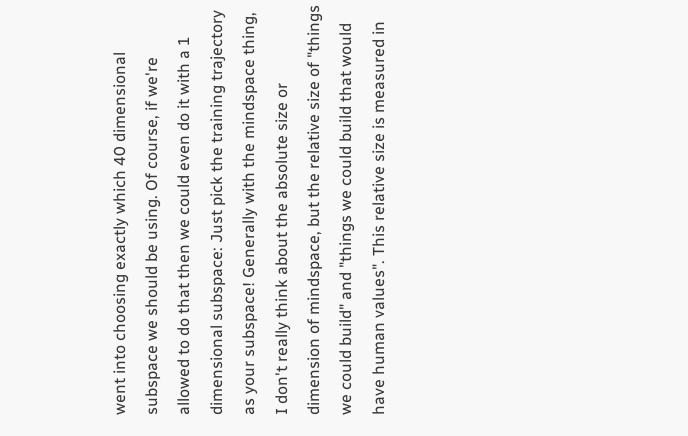went into choosing exactly which 40 dimensional subspace we should be using. Of course, if we're allowed to do that then we could even do it with a 1 dimensional subspace: Just pick the training trajectory as your subspace! Generally with the mindspace thing, I don't really think about the absolute size or dimension of mindspace, but the relative size of "things we could build" and "things we could build that would have human values". This relative size is measured in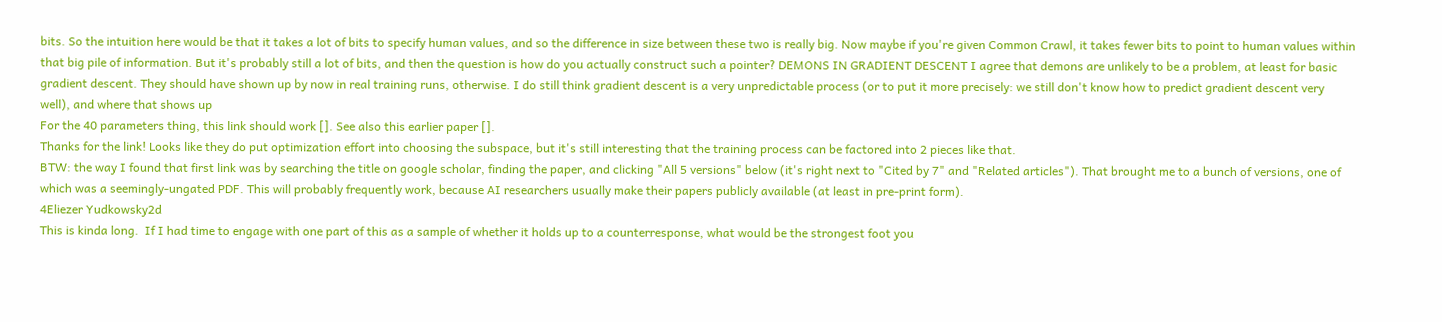bits. So the intuition here would be that it takes a lot of bits to specify human values, and so the difference in size between these two is really big. Now maybe if you're given Common Crawl, it takes fewer bits to point to human values within that big pile of information. But it's probably still a lot of bits, and then the question is how do you actually construct such a pointer? DEMONS IN GRADIENT DESCENT I agree that demons are unlikely to be a problem, at least for basic gradient descent. They should have shown up by now in real training runs, otherwise. I do still think gradient descent is a very unpredictable process (or to put it more precisely: we still don't know how to predict gradient descent very well), and where that shows up
For the 40 parameters thing, this link should work []. See also this earlier paper [].
Thanks for the link! Looks like they do put optimization effort into choosing the subspace, but it's still interesting that the training process can be factored into 2 pieces like that.
BTW: the way I found that first link was by searching the title on google scholar, finding the paper, and clicking "All 5 versions" below (it's right next to "Cited by 7" and "Related articles"). That brought me to a bunch of versions, one of which was a seemingly-ungated PDF. This will probably frequently work, because AI researchers usually make their papers publicly available (at least in pre-print form).
4Eliezer Yudkowsky2d
This is kinda long.  If I had time to engage with one part of this as a sample of whether it holds up to a counterresponse, what would be the strongest foot you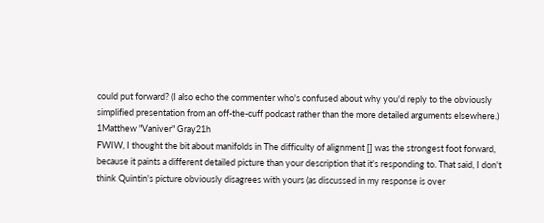could put forward? (I also echo the commenter who's confused about why you'd reply to the obviously simplified presentation from an off-the-cuff podcast rather than the more detailed arguments elsewhere.)
1Matthew "Vaniver" Gray21h
FWIW, I thought the bit about manifolds in The difficulty of alignment [] was the strongest foot forward, because it paints a different detailed picture than your description that it's responding to. That said, I don't think Quintin's picture obviously disagrees with yours (as discussed in my response is over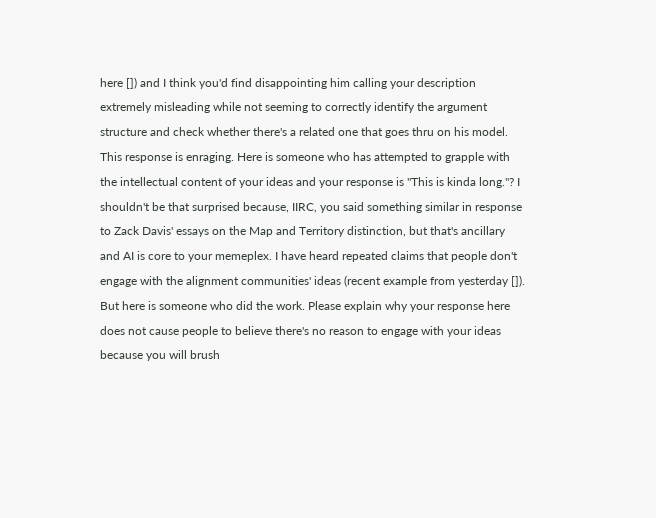here []) and I think you'd find disappointing him calling your description extremely misleading while not seeming to correctly identify the argument structure and check whether there's a related one that goes thru on his model.
This response is enraging. Here is someone who has attempted to grapple with the intellectual content of your ideas and your response is "This is kinda long."? I shouldn't be that surprised because, IIRC, you said something similar in response to Zack Davis' essays on the Map and Territory distinction, but that's ancillary and AI is core to your memeplex. I have heard repeated claims that people don't engage with the alignment communities' ideas (recent example from yesterday []). But here is someone who did the work. Please explain why your response here does not cause people to believe there's no reason to engage with your ideas because you will brush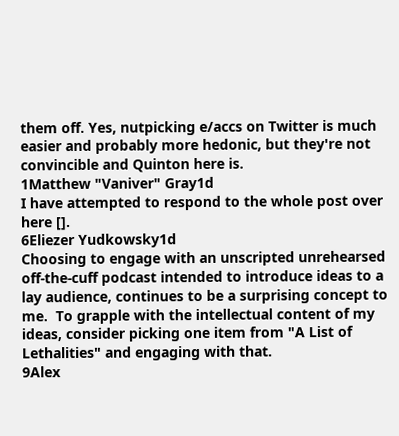them off. Yes, nutpicking e/accs on Twitter is much easier and probably more hedonic, but they're not convincible and Quinton here is.
1Matthew "Vaniver" Gray1d
I have attempted to respond to the whole post over here [].
6Eliezer Yudkowsky1d
Choosing to engage with an unscripted unrehearsed off-the-cuff podcast intended to introduce ideas to a lay audience, continues to be a surprising concept to me.  To grapple with the intellectual content of my ideas, consider picking one item from "A List of Lethalities" and engaging with that.
9Alex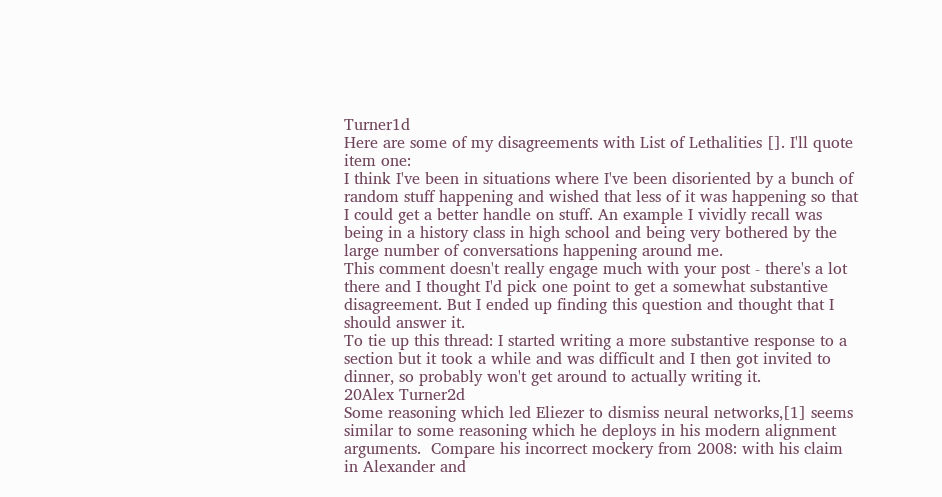Turner1d
Here are some of my disagreements with List of Lethalities []. I'll quote item one:
I think I've been in situations where I've been disoriented by a bunch of random stuff happening and wished that less of it was happening so that I could get a better handle on stuff. An example I vividly recall was being in a history class in high school and being very bothered by the large number of conversations happening around me.
This comment doesn't really engage much with your post - there's a lot there and I thought I'd pick one point to get a somewhat substantive disagreement. But I ended up finding this question and thought that I should answer it.
To tie up this thread: I started writing a more substantive response to a section but it took a while and was difficult and I then got invited to dinner, so probably won't get around to actually writing it.
20Alex Turner2d
Some reasoning which led Eliezer to dismiss neural networks,[1] seems similar to some reasoning which he deploys in his modern alignment arguments.  Compare his incorrect mockery from 2008: with his claim in Alexander and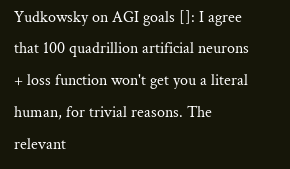Yudkowsky on AGI goals []: I agree that 100 quadrillion artificial neurons + loss function won't get you a literal human, for trivial reasons. The relevant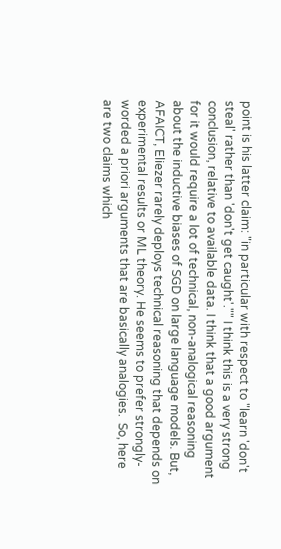point is his latter claim: "in particular with respect to "learn 'don't steal' rather than 'don't get caught'."" I think this is a very strong conclusion, relative to available data. I think that a good argument for it would require a lot of technical, non-analogical reasoning about the inductive biases of SGD on large language models. But, AFAICT, Eliezer rarely deploys technical reasoning that depends on experimental results or ML theory. He seems to prefer strongly-worded a priori arguments that are basically analogies.  So, here are two claims which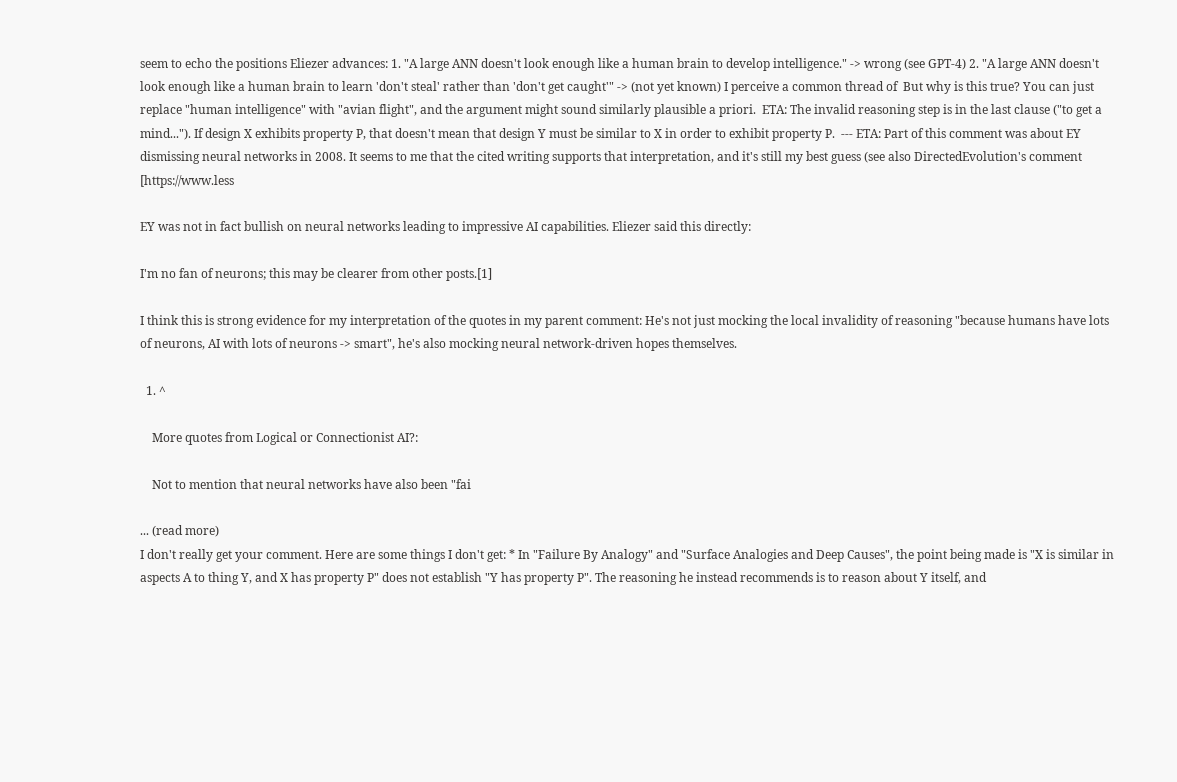seem to echo the positions Eliezer advances: 1. "A large ANN doesn't look enough like a human brain to develop intelligence." -> wrong (see GPT-4) 2. "A large ANN doesn't look enough like a human brain to learn 'don't steal' rather than 'don't get caught'" -> (not yet known) I perceive a common thread of  But why is this true? You can just replace "human intelligence" with "avian flight", and the argument might sound similarly plausible a priori.  ETA: The invalid reasoning step is in the last clause ("to get a mind..."). If design X exhibits property P, that doesn't mean that design Y must be similar to X in order to exhibit property P.  --- ETA: Part of this comment was about EY dismissing neural networks in 2008. It seems to me that the cited writing supports that interpretation, and it's still my best guess (see also DirectedEvolution's comment [https://www.less

EY was not in fact bullish on neural networks leading to impressive AI capabilities. Eliezer said this directly:

I'm no fan of neurons; this may be clearer from other posts.[1]

I think this is strong evidence for my interpretation of the quotes in my parent comment: He's not just mocking the local invalidity of reasoning "because humans have lots of neurons, AI with lots of neurons -> smart", he's also mocking neural network-driven hopes themselves.

  1. ^

    More quotes from Logical or Connectionist AI?:

    Not to mention that neural networks have also been "fai

... (read more)
I don't really get your comment. Here are some things I don't get: * In "Failure By Analogy" and "Surface Analogies and Deep Causes", the point being made is "X is similar in aspects A to thing Y, and X has property P" does not establish "Y has property P". The reasoning he instead recommends is to reason about Y itself, and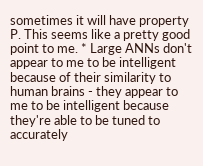sometimes it will have property P. This seems like a pretty good point to me. * Large ANNs don't appear to me to be intelligent because of their similarity to human brains - they appear to me to be intelligent because they're able to be tuned to accurately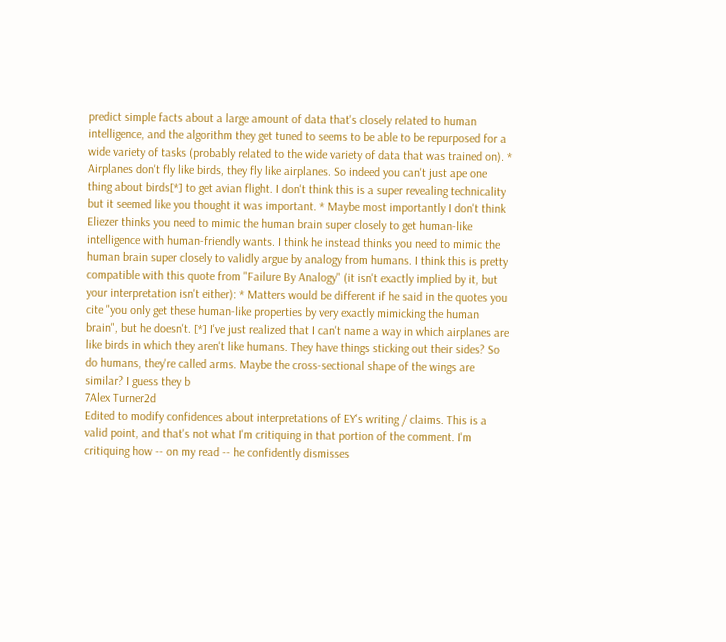predict simple facts about a large amount of data that's closely related to human intelligence, and the algorithm they get tuned to seems to be able to be repurposed for a wide variety of tasks (probably related to the wide variety of data that was trained on). * Airplanes don't fly like birds, they fly like airplanes. So indeed you can't just ape one thing about birds[*] to get avian flight. I don't think this is a super revealing technicality but it seemed like you thought it was important. * Maybe most importantly I don't think Eliezer thinks you need to mimic the human brain super closely to get human-like intelligence with human-friendly wants. I think he instead thinks you need to mimic the human brain super closely to validly argue by analogy from humans. I think this is pretty compatible with this quote from "Failure By Analogy" (it isn't exactly implied by it, but your interpretation isn't either): * Matters would be different if he said in the quotes you cite "you only get these human-like properties by very exactly mimicking the human brain", but he doesn't. [*] I've just realized that I can't name a way in which airplanes are like birds in which they aren't like humans. They have things sticking out their sides? So do humans, they're called arms. Maybe the cross-sectional shape of the wings are similar? I guess they b
7Alex Turner2d
Edited to modify confidences about interpretations of EY's writing / claims. This is a valid point, and that's not what I'm critiquing in that portion of the comment. I'm critiquing how -- on my read -- he confidently dismisses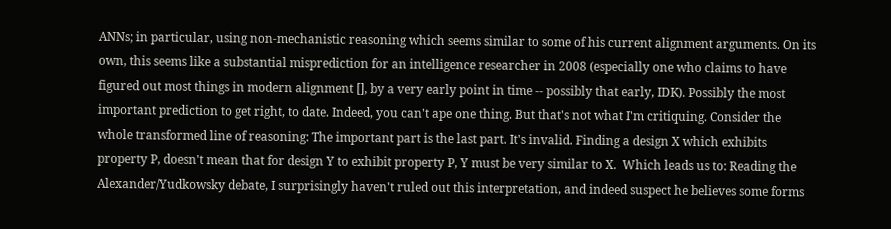ANNs; in particular, using non-mechanistic reasoning which seems similar to some of his current alignment arguments. On its own, this seems like a substantial misprediction for an intelligence researcher in 2008 (especially one who claims to have figured out most things in modern alignment [], by a very early point in time -- possibly that early, IDK). Possibly the most important prediction to get right, to date. Indeed, you can't ape one thing. But that's not what I'm critiquing. Consider the whole transformed line of reasoning: The important part is the last part. It's invalid. Finding a design X which exhibits property P, doesn't mean that for design Y to exhibit property P, Y must be very similar to X.  Which leads us to: Reading the Alexander/Yudkowsky debate, I surprisingly haven't ruled out this interpretation, and indeed suspect he believes some forms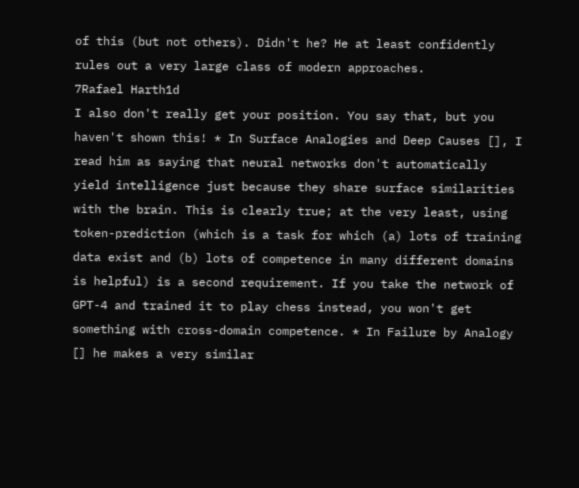of this (but not others). Didn't he? He at least confidently rules out a very large class of modern approaches.
7Rafael Harth1d
I also don't really get your position. You say that, but you haven't shown this! * In Surface Analogies and Deep Causes [], I read him as saying that neural networks don't automatically yield intelligence just because they share surface similarities with the brain. This is clearly true; at the very least, using token-prediction (which is a task for which (a) lots of training data exist and (b) lots of competence in many different domains is helpful) is a second requirement. If you take the network of GPT-4 and trained it to play chess instead, you won't get something with cross-domain competence. * In Failure by Analogy [] he makes a very similar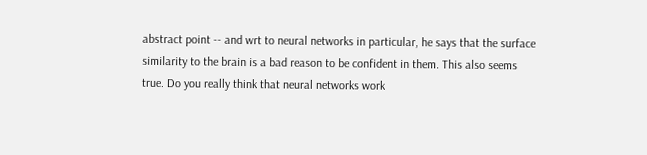abstract point -- and wrt to neural networks in particular, he says that the surface similarity to the brain is a bad reason to be confident in them. This also seems true. Do you really think that neural networks work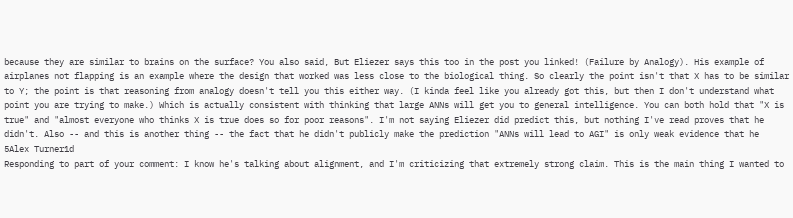because they are similar to brains on the surface? You also said, But Eliezer says this too in the post you linked! (Failure by Analogy). His example of airplanes not flapping is an example where the design that worked was less close to the biological thing. So clearly the point isn't that X has to be similar to Y; the point is that reasoning from analogy doesn't tell you this either way. (I kinda feel like you already got this, but then I don't understand what point you are trying to make.) Which is actually consistent with thinking that large ANNs will get you to general intelligence. You can both hold that "X is true" and "almost everyone who thinks X is true does so for poor reasons". I'm not saying Eliezer did predict this, but nothing I've read proves that he didn't. Also -- and this is another thing -- the fact that he didn't publicly make the prediction "ANNs will lead to AGI" is only weak evidence that he
5Alex Turner1d
Responding to part of your comment: I know he's talking about alignment, and I'm criticizing that extremely strong claim. This is the main thing I wanted to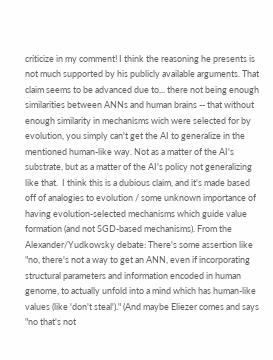criticize in my comment! I think the reasoning he presents is not much supported by his publicly available arguments. That claim seems to be advanced due to... there not being enough similarities between ANNs and human brains -- that without enough similarity in mechanisms wich were selected for by evolution, you simply can't get the AI to generalize in the mentioned human-like way. Not as a matter of the AI's substrate, but as a matter of the AI's policy not generalizing like that.  I think this is a dubious claim, and it's made based off of analogies to evolution / some unknown importance of having evolution-selected mechanisms which guide value formation (and not SGD-based mechanisms). From the Alexander/Yudkowsky debate: There's some assertion like "no, there's not a way to get an ANN, even if incorporating structural parameters and information encoded in human genome, to actually unfold into a mind which has human-like values (like 'don't steal')." (And maybe Eliezer comes and says "no that's not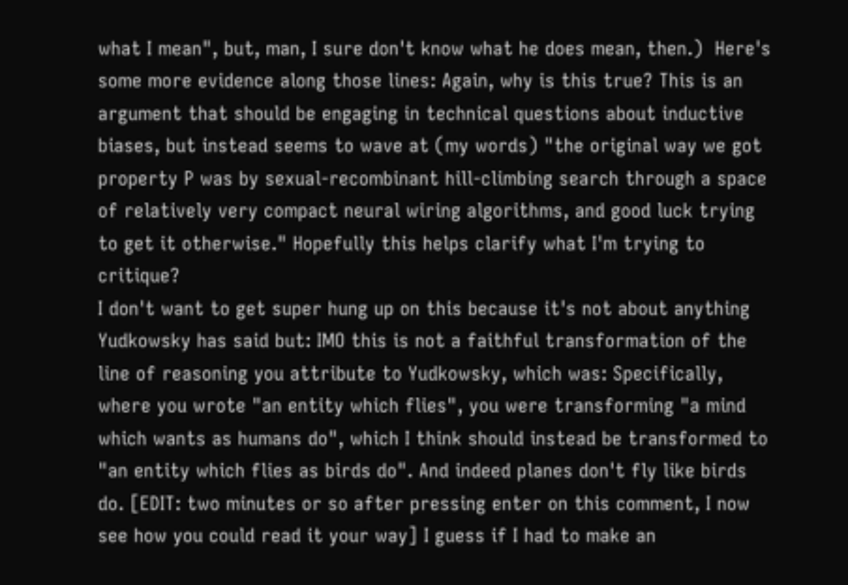what I mean", but, man, I sure don't know what he does mean, then.)  Here's some more evidence along those lines: Again, why is this true? This is an argument that should be engaging in technical questions about inductive biases, but instead seems to wave at (my words) "the original way we got property P was by sexual-recombinant hill-climbing search through a space of relatively very compact neural wiring algorithms, and good luck trying to get it otherwise." Hopefully this helps clarify what I'm trying to critique?
I don't want to get super hung up on this because it's not about anything Yudkowsky has said but: IMO this is not a faithful transformation of the line of reasoning you attribute to Yudkowsky, which was: Specifically, where you wrote "an entity which flies", you were transforming "a mind which wants as humans do", which I think should instead be transformed to "an entity which flies as birds do". And indeed planes don't fly like birds do. [EDIT: two minutes or so after pressing enter on this comment, I now see how you could read it your way] I guess if I had to make an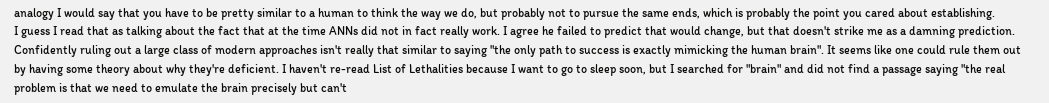analogy I would say that you have to be pretty similar to a human to think the way we do, but probably not to pursue the same ends, which is probably the point you cared about establishing.
I guess I read that as talking about the fact that at the time ANNs did not in fact really work. I agree he failed to predict that would change, but that doesn't strike me as a damning prediction. Confidently ruling out a large class of modern approaches isn't really that similar to saying "the only path to success is exactly mimicking the human brain". It seems like one could rule them out by having some theory about why they're deficient. I haven't re-read List of Lethalities because I want to go to sleep soon, but I searched for "brain" and did not find a passage saying "the real problem is that we need to emulate the brain precisely but can't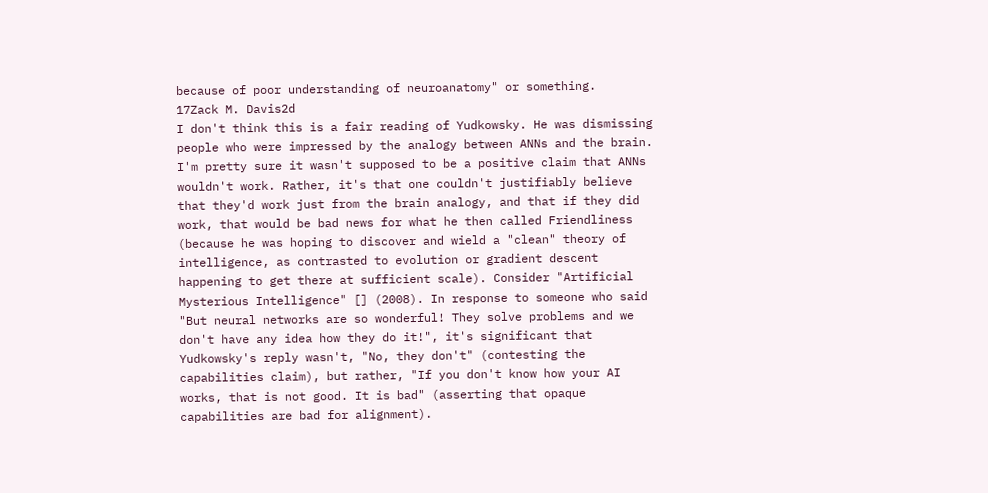because of poor understanding of neuroanatomy" or something.
17Zack M. Davis2d
I don't think this is a fair reading of Yudkowsky. He was dismissing people who were impressed by the analogy between ANNs and the brain. I'm pretty sure it wasn't supposed to be a positive claim that ANNs wouldn't work. Rather, it's that one couldn't justifiably believe that they'd work just from the brain analogy, and that if they did work, that would be bad news for what he then called Friendliness (because he was hoping to discover and wield a "clean" theory of intelligence, as contrasted to evolution or gradient descent happening to get there at sufficient scale). Consider "Artificial Mysterious Intelligence" [] (2008). In response to someone who said "But neural networks are so wonderful! They solve problems and we don't have any idea how they do it!", it's significant that Yudkowsky's reply wasn't, "No, they don't" (contesting the capabilities claim), but rather, "If you don't know how your AI works, that is not good. It is bad" (asserting that opaque capabilities are bad for alignment).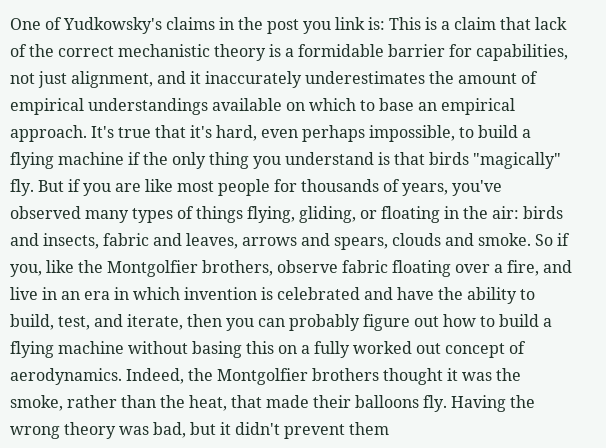One of Yudkowsky's claims in the post you link is: This is a claim that lack of the correct mechanistic theory is a formidable barrier for capabilities, not just alignment, and it inaccurately underestimates the amount of empirical understandings available on which to base an empirical approach. It's true that it's hard, even perhaps impossible, to build a flying machine if the only thing you understand is that birds "magically" fly. But if you are like most people for thousands of years, you've observed many types of things flying, gliding, or floating in the air: birds and insects, fabric and leaves, arrows and spears, clouds and smoke. So if you, like the Montgolfier brothers, observe fabric floating over a fire, and live in an era in which invention is celebrated and have the ability to build, test, and iterate, then you can probably figure out how to build a flying machine without basing this on a fully worked out concept of aerodynamics. Indeed, the Montgolfier brothers thought it was the smoke, rather than the heat, that made their balloons fly. Having the wrong theory was bad, but it didn't prevent them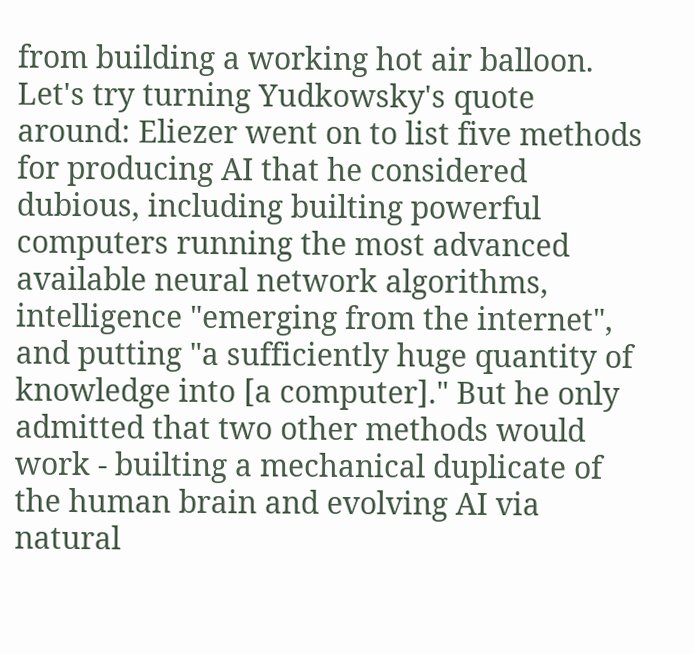from building a working hot air balloon. Let's try turning Yudkowsky's quote around: Eliezer went on to list five methods for producing AI that he considered dubious, including builting powerful computers running the most advanced available neural network algorithms, intelligence "emerging from the internet", and putting "a sufficiently huge quantity of knowledge into [a computer]." But he only admitted that two other methods would work - builting a mechanical duplicate of the human brain and evolving AI via natural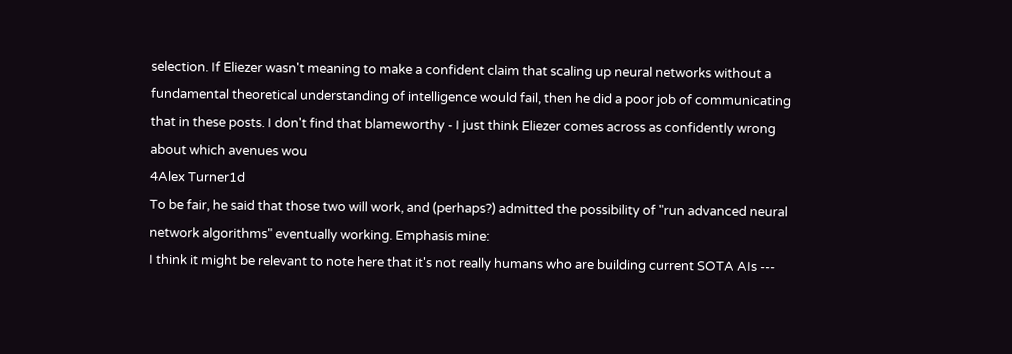selection. If Eliezer wasn't meaning to make a confident claim that scaling up neural networks without a fundamental theoretical understanding of intelligence would fail, then he did a poor job of communicating that in these posts. I don't find that blameworthy - I just think Eliezer comes across as confidently wrong about which avenues wou
4Alex Turner1d
To be fair, he said that those two will work, and (perhaps?) admitted the possibility of "run advanced neural network algorithms" eventually working. Emphasis mine:
I think it might be relevant to note here that it's not really humans who are building current SOTA AIs ---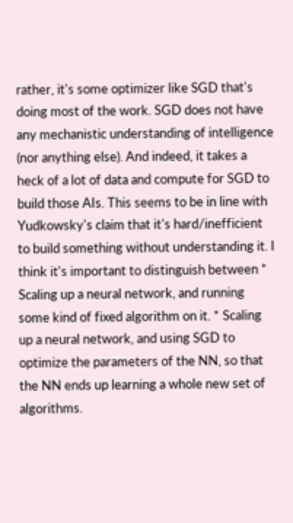rather, it's some optimizer like SGD that's doing most of the work. SGD does not have any mechanistic understanding of intelligence (nor anything else). And indeed, it takes a heck of a lot of data and compute for SGD to build those AIs. This seems to be in line with Yudkowsky's claim that it's hard/inefficient to build something without understanding it. I think it's important to distinguish between * Scaling up a neural network, and running some kind of fixed algorithm on it. * Scaling up a neural network, and using SGD to optimize the parameters of the NN, so that the NN ends up learning a whole new set of algorithms.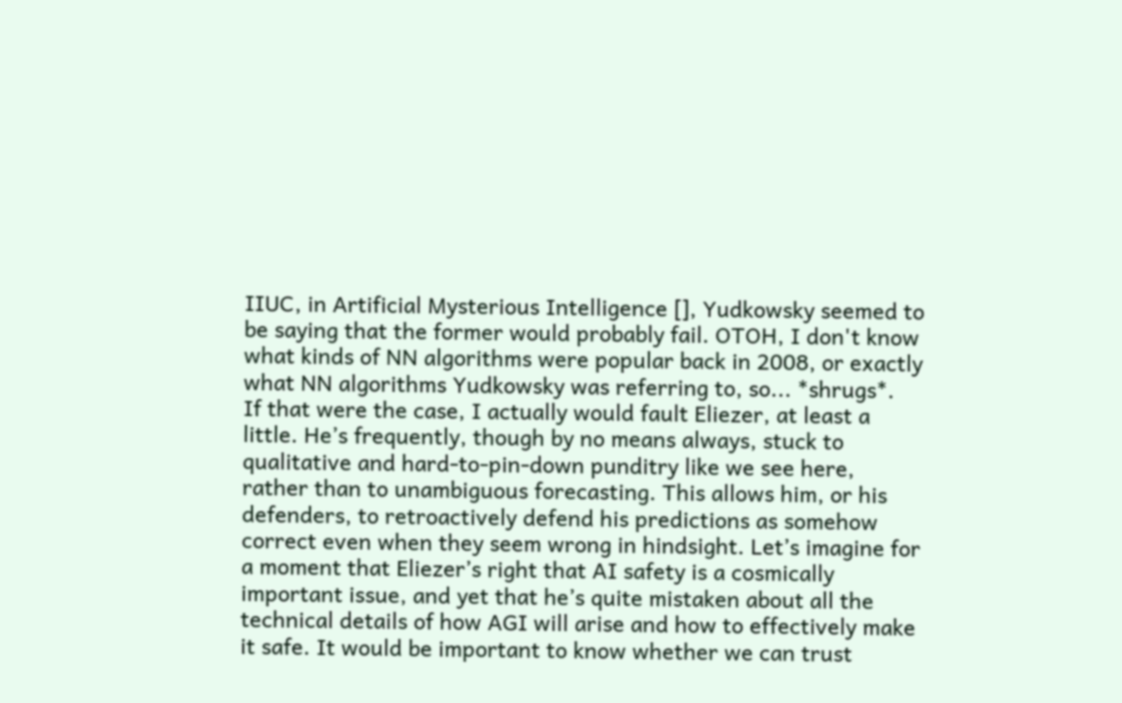IIUC, in Artificial Mysterious Intelligence [], Yudkowsky seemed to be saying that the former would probably fail. OTOH, I don't know what kinds of NN algorithms were popular back in 2008, or exactly what NN algorithms Yudkowsky was referring to, so... *shrugs*.
If that were the case, I actually would fault Eliezer, at least a little. He’s frequently, though by no means always, stuck to qualitative and hard-to-pin-down punditry like we see here, rather than to unambiguous forecasting. This allows him, or his defenders, to retroactively defend his predictions as somehow correct even when they seem wrong in hindsight. Let’s imagine for a moment that Eliezer’s right that AI safety is a cosmically important issue, and yet that he’s quite mistaken about all the technical details of how AGI will arise and how to effectively make it safe. It would be important to know whether we can trust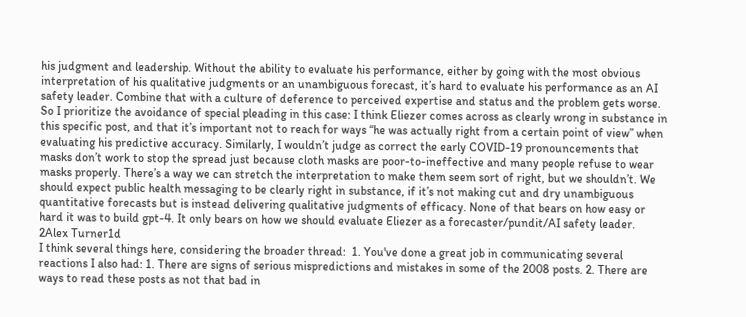his judgment and leadership. Without the ability to evaluate his performance, either by going with the most obvious interpretation of his qualitative judgments or an unambiguous forecast, it’s hard to evaluate his performance as an AI safety leader. Combine that with a culture of deference to perceived expertise and status and the problem gets worse. So I prioritize the avoidance of special pleading in this case: I think Eliezer comes across as clearly wrong in substance in this specific post, and that it’s important not to reach for ways “he was actually right from a certain point of view” when evaluating his predictive accuracy. Similarly, I wouldn’t judge as correct the early COVID-19 pronouncements that masks don’t work to stop the spread just because cloth masks are poor-to-ineffective and many people refuse to wear masks properly. There’s a way we can stretch the interpretation to make them seem sort of right, but we shouldn’t. We should expect public health messaging to be clearly right in substance, if it’s not making cut and dry unambiguous quantitative forecasts but is instead delivering qualitative judgments of efficacy. None of that bears on how easy or hard it was to build gpt-4. It only bears on how we should evaluate Eliezer as a forecaster/pundit/AI safety leader.
2Alex Turner1d
I think several things here, considering the broader thread:  1. You've done a great job in communicating several reactions I also had: 1. There are signs of serious mispredictions and mistakes in some of the 2008 posts. 2. There are ways to read these posts as not that bad in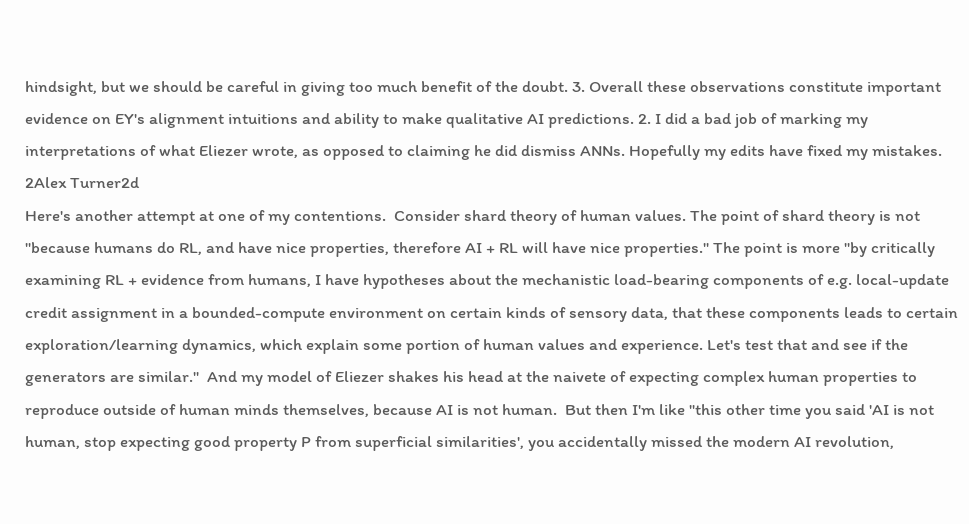hindsight, but we should be careful in giving too much benefit of the doubt. 3. Overall these observations constitute important evidence on EY's alignment intuitions and ability to make qualitative AI predictions. 2. I did a bad job of marking my interpretations of what Eliezer wrote, as opposed to claiming he did dismiss ANNs. Hopefully my edits have fixed my mistakes.
2Alex Turner2d
Here's another attempt at one of my contentions.  Consider shard theory of human values. The point of shard theory is not "because humans do RL, and have nice properties, therefore AI + RL will have nice properties." The point is more "by critically examining RL + evidence from humans, I have hypotheses about the mechanistic load-bearing components of e.g. local-update credit assignment in a bounded-compute environment on certain kinds of sensory data, that these components leads to certain exploration/learning dynamics, which explain some portion of human values and experience. Let's test that and see if the generators are similar."  And my model of Eliezer shakes his head at the naivete of expecting complex human properties to reproduce outside of human minds themselves, because AI is not human.  But then I'm like "this other time you said 'AI is not human, stop expecting good property P from superficial similarities', you accidentally missed the modern AI revolution,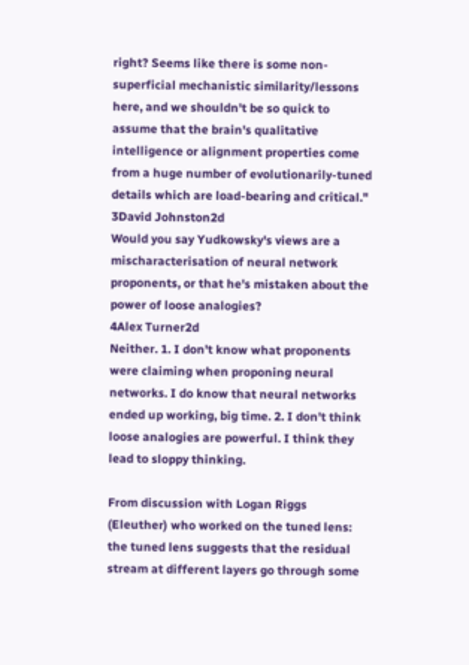right? Seems like there is some non-superficial mechanistic similarity/lessons here, and we shouldn't be so quick to assume that the brain's qualitative intelligence or alignment properties come from a huge number of evolutionarily-tuned details which are load-bearing and critical."
3David Johnston2d
Would you say Yudkowsky's views are a mischaracterisation of neural network proponents, or that he's mistaken about the power of loose analogies?
4Alex Turner2d
Neither. 1. I don't know what proponents were claiming when proponing neural networks. I do know that neural networks ended up working, big time. 2. I don't think loose analogies are powerful. I think they lead to sloppy thinking.

From discussion with Logan Riggs (Eleuther) who worked on the tuned lens: the tuned lens suggests that the residual stream at different layers go through some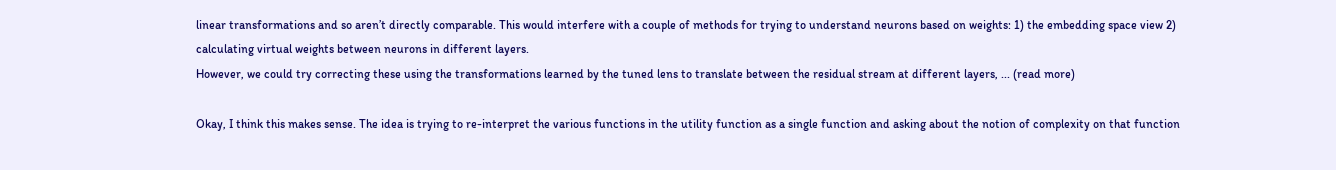linear transformations and so aren’t directly comparable. This would interfere with a couple of methods for trying to understand neurons based on weights: 1) the embedding space view 2) calculating virtual weights between neurons in different layers.
However, we could try correcting these using the transformations learned by the tuned lens to translate between the residual stream at different layers, ... (read more)

Okay, I think this makes sense. The idea is trying to re-interpret the various functions in the utility function as a single function and asking about the notion of complexity on that function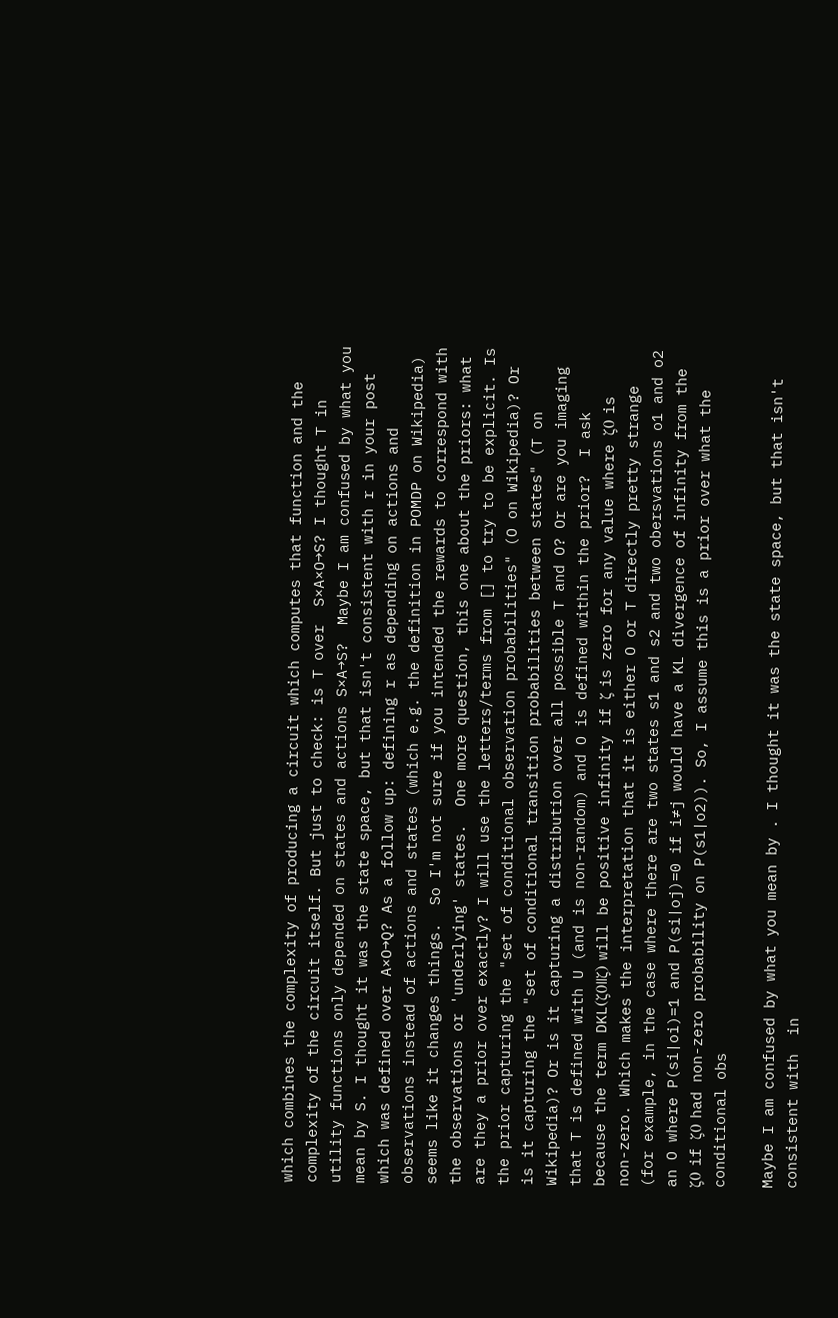which combines the complexity of producing a circuit which computes that function and the complexity of the circuit itself. But just to check: is T over  S×A×O→S? I thought T in utility functions only depended on states and actions S×A→S?  Maybe I am confused by what you mean by S. I thought it was the state space, but that isn't consistent with r in your post which was defined over A×O→Q? As a follow up: defining r as depending on actions and observations instead of actions and states (which e.g. the definition in POMDP on Wikipedia) seems like it changes things.  So I'm not sure if you intended the rewards to correspond with the observations or 'underlying' states.  One more question, this one about the priors: what are they a prior over exactly? I will use the letters/terms from [] to try to be explicit. Is the prior capturing the "set of conditional observation probabilities" (O on Wikipedia)? Or is it capturing the "set of conditional transition probabilities between states" (T on Wikipedia)? Or is it capturing a distribution over all possible T and O? Or are you imaging that T is defined with U (and is non-random) and O is defined within the prior?  I ask because the term DKL(ζ0||ζ) will be positive infinity if ζ is zero for any value where ζ0 is non-zero. Which makes the interpretation that it is either O or T directly pretty strange (for example, in the case where there are two states s1 and s2 and two obersvations o1 and o2 an O where P(si|oi)=1 and P(si|oj)=0 if i≠j would have a KL divergence of infinity from the ζ0 if ζ0 had non-zero probability on P(s1|o2)). So, I assume this is a prior over what the conditional obs

Maybe I am confused by what you mean by . I thought it was the state space, but that isn't consistent with  in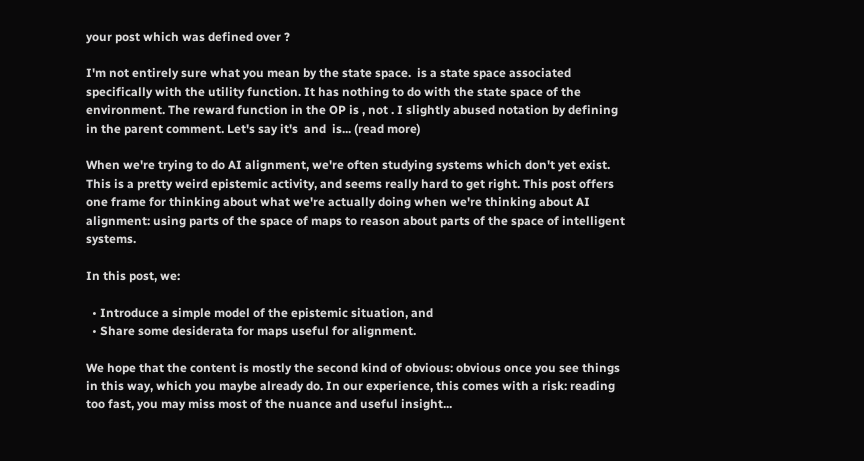your post which was defined over ?

I'm not entirely sure what you mean by the state space.  is a state space associated specifically with the utility function. It has nothing to do with the state space of the environment. The reward function in the OP is , not . I slightly abused notation by defining  in the parent comment. Let's say it's  and  is... (read more)

When we're trying to do AI alignment, we're often studying systems which don't yet exist. This is a pretty weird epistemic activity, and seems really hard to get right. This post offers one frame for thinking about what we're actually doing when we're thinking about AI alignment: using parts of the space of maps to reason about parts of the space of intelligent systems.

In this post, we:

  • Introduce a simple model of the epistemic situation, and
  • Share some desiderata for maps useful for alignment.

We hope that the content is mostly the second kind of obvious: obvious once you see things in this way, which you maybe already do. In our experience, this comes with a risk: reading too fast, you may miss most of the nuance and useful insight...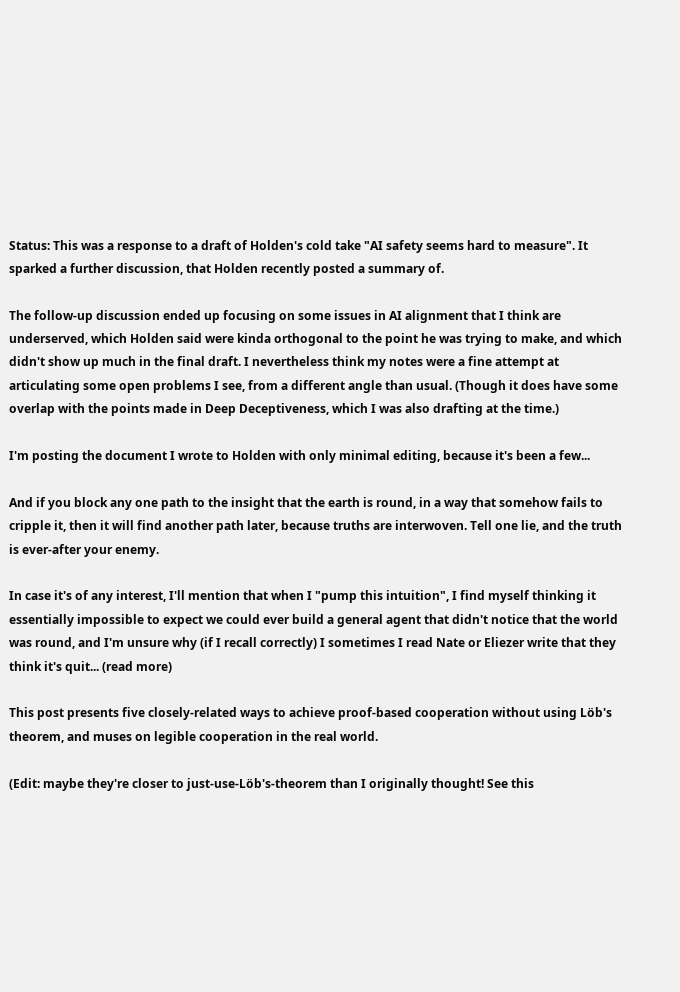Status: This was a response to a draft of Holden's cold take "AI safety seems hard to measure". It sparked a further discussion, that Holden recently posted a summary of.

The follow-up discussion ended up focusing on some issues in AI alignment that I think are underserved, which Holden said were kinda orthogonal to the point he was trying to make, and which didn't show up much in the final draft. I nevertheless think my notes were a fine attempt at articulating some open problems I see, from a different angle than usual. (Though it does have some overlap with the points made in Deep Deceptiveness, which I was also drafting at the time.)

I'm posting the document I wrote to Holden with only minimal editing, because it's been a few...

And if you block any one path to the insight that the earth is round, in a way that somehow fails to cripple it, then it will find another path later, because truths are interwoven. Tell one lie, and the truth is ever-after your enemy.

In case it's of any interest, I'll mention that when I "pump this intuition", I find myself thinking it essentially impossible to expect we could ever build a general agent that didn't notice that the world was round, and I'm unsure why (if I recall correctly) I sometimes I read Nate or Eliezer write that they think it's quit... (read more)

This post presents five closely-related ways to achieve proof-based cooperation without using Löb's theorem, and muses on legible cooperation in the real world.

(Edit: maybe they're closer to just-use-Löb's-theorem than I originally thought! See this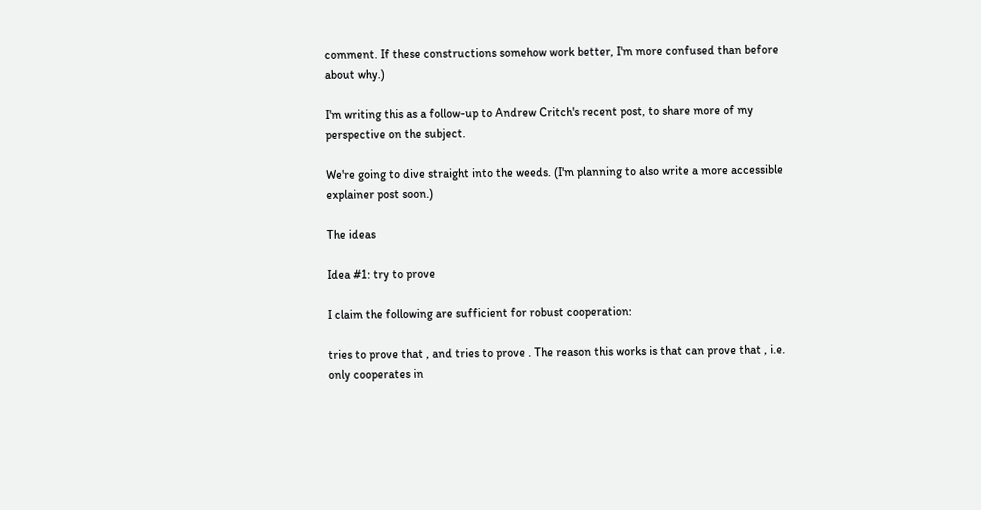comment. If these constructions somehow work better, I'm more confused than before about why.)

I'm writing this as a follow-up to Andrew Critch's recent post, to share more of my perspective on the subject.

We're going to dive straight into the weeds. (I'm planning to also write a more accessible explainer post soon.)

The ideas

Idea #1: try to prove

I claim the following are sufficient for robust cooperation:

tries to prove that , and tries to prove . The reason this works is that can prove that , i.e. only cooperates in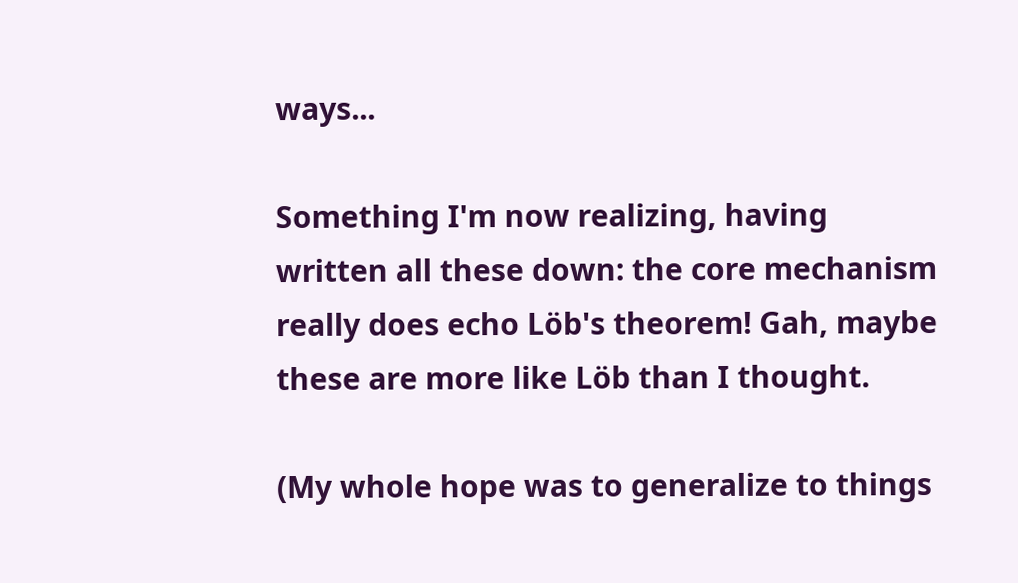ways...

Something I'm now realizing, having written all these down: the core mechanism really does echo Löb's theorem! Gah, maybe these are more like Löb than I thought.

(My whole hope was to generalize to things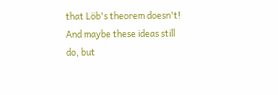that Löb's theorem doesn't! And maybe these ideas still do, but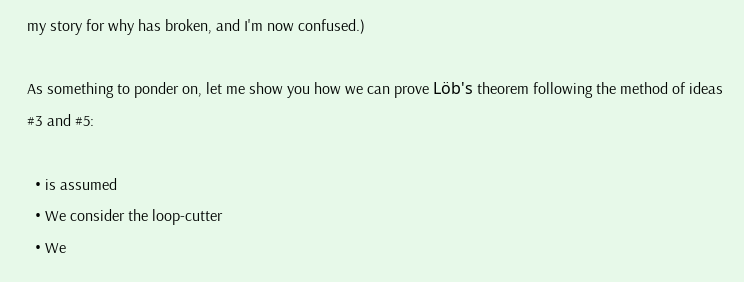my story for why has broken, and I'm now confused.)

As something to ponder on, let me show you how we can prove Löb's theorem following the method of ideas #3 and #5:

  • is assumed
  • We consider the loop-cutter
  • We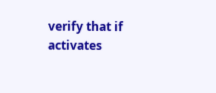verify that if activates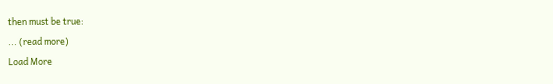then must be true:
... (read more)
Load More